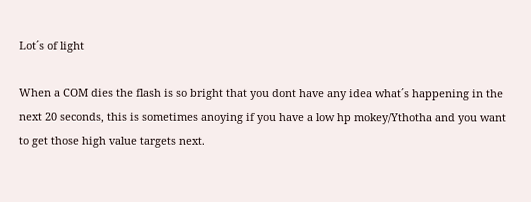Lot´s of light

When a COM dies the flash is so bright that you dont have any idea what´s happening in the next 20 seconds, this is sometimes anoying if you have a low hp mokey/Ythotha and you want to get those high value targets next.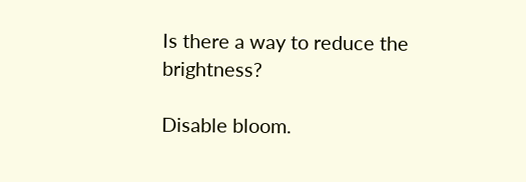Is there a way to reduce the brightness?

Disable bloom.